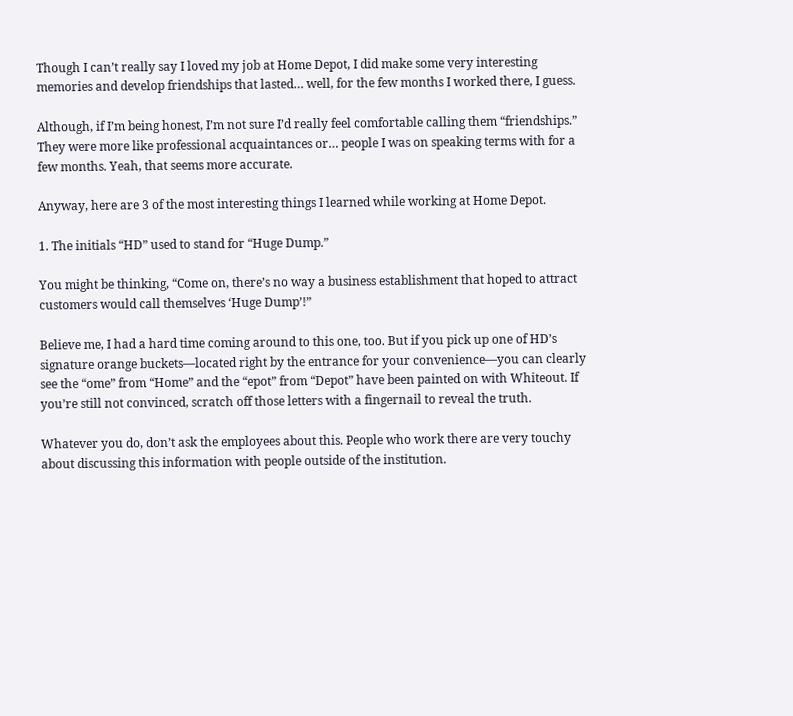Though I can’t really say I loved my job at Home Depot, I did make some very interesting memories and develop friendships that lasted… well, for the few months I worked there, I guess.

Although, if I’m being honest, I’m not sure I’d really feel comfortable calling them “friendships.” They were more like professional acquaintances or… people I was on speaking terms with for a few months. Yeah, that seems more accurate.

Anyway, here are 3 of the most interesting things I learned while working at Home Depot.

1. The initials “HD” used to stand for “Huge Dump.”

You might be thinking, “Come on, there’s no way a business establishment that hoped to attract customers would call themselves ‘Huge Dump’!”

Believe me, I had a hard time coming around to this one, too. But if you pick up one of HD’s signature orange buckets—located right by the entrance for your convenience—you can clearly see the “ome” from “Home” and the “epot” from “Depot” have been painted on with Whiteout. If you’re still not convinced, scratch off those letters with a fingernail to reveal the truth.

Whatever you do, don’t ask the employees about this. People who work there are very touchy about discussing this information with people outside of the institution.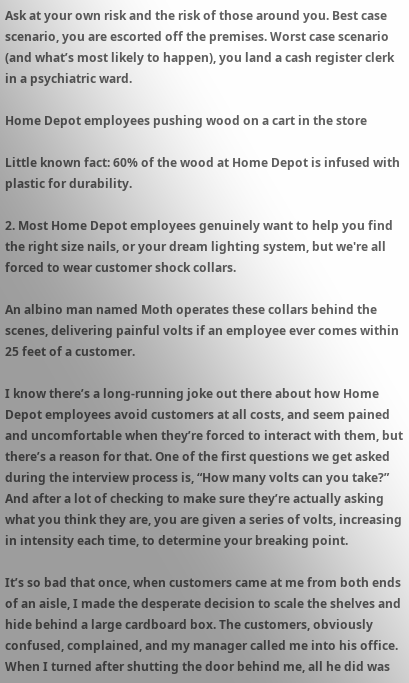Ask at your own risk and the risk of those around you. Best case scenario, you are escorted off the premises. Worst case scenario (and what’s most likely to happen), you land a cash register clerk in a psychiatric ward.

Home Depot employees pushing wood on a cart in the store

Little known fact: 60% of the wood at Home Depot is infused with plastic for durability.

2. Most Home Depot employees genuinely want to help you find the right size nails, or your dream lighting system, but we're all forced to wear customer shock collars.

An albino man named Moth operates these collars behind the scenes, delivering painful volts if an employee ever comes within 25 feet of a customer.

I know there’s a long-running joke out there about how Home Depot employees avoid customers at all costs, and seem pained and uncomfortable when they’re forced to interact with them, but there’s a reason for that. One of the first questions we get asked during the interview process is, “How many volts can you take?” And after a lot of checking to make sure they’re actually asking what you think they are, you are given a series of volts, increasing in intensity each time, to determine your breaking point.

It’s so bad that once, when customers came at me from both ends of an aisle, I made the desperate decision to scale the shelves and hide behind a large cardboard box. The customers, obviously confused, complained, and my manager called me into his office. When I turned after shutting the door behind me, all he did was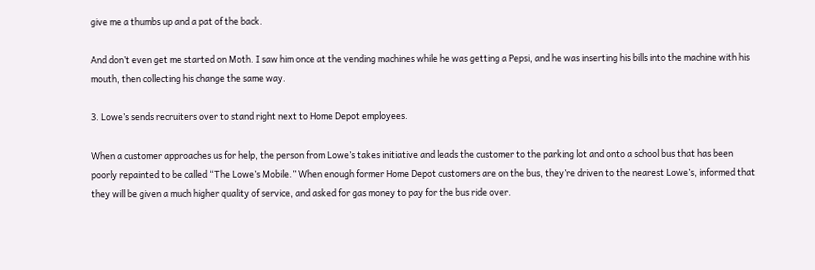give me a thumbs up and a pat of the back.

And don’t even get me started on Moth. I saw him once at the vending machines while he was getting a Pepsi, and he was inserting his bills into the machine with his mouth, then collecting his change the same way.

3. Lowe’s sends recruiters over to stand right next to Home Depot employees.

When a customer approaches us for help, the person from Lowe’s takes initiative and leads the customer to the parking lot and onto a school bus that has been poorly repainted to be called “The Lowe’s Mobile.” When enough former Home Depot customers are on the bus, they’re driven to the nearest Lowe’s, informed that they will be given a much higher quality of service, and asked for gas money to pay for the bus ride over.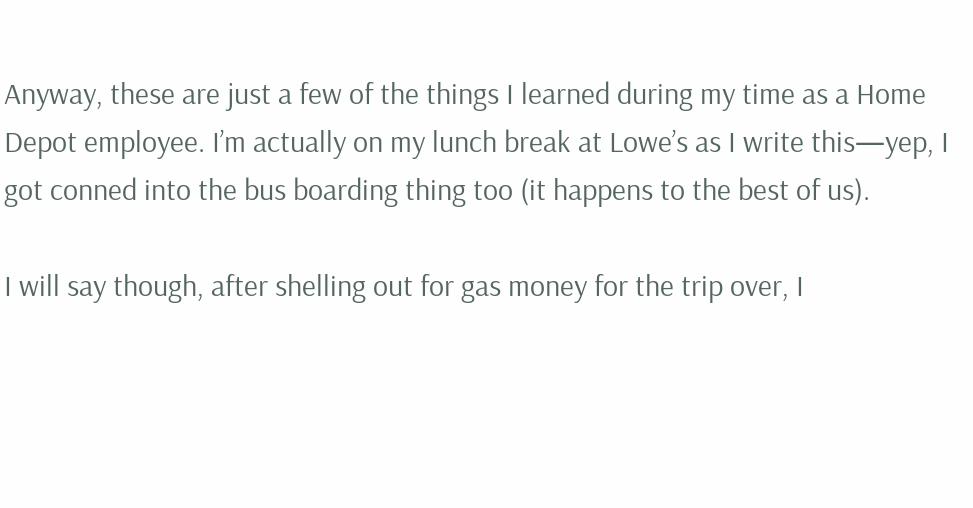Anyway, these are just a few of the things I learned during my time as a Home Depot employee. I’m actually on my lunch break at Lowe’s as I write this—yep, I got conned into the bus boarding thing too (it happens to the best of us).

I will say though, after shelling out for gas money for the trip over, I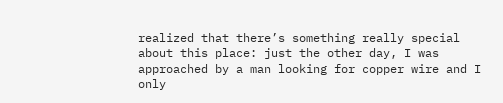realized that there’s something really special about this place: just the other day, I was approached by a man looking for copper wire and I only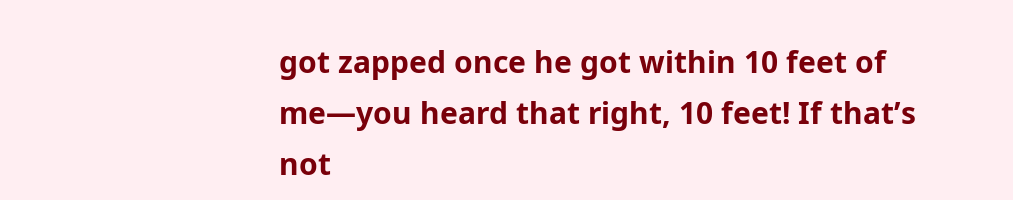got zapped once he got within 10 feet of me—you heard that right, 10 feet! If that’s not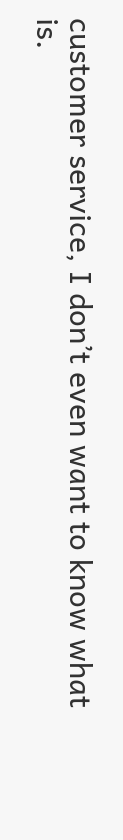customer service, I don’t even want to know what is.